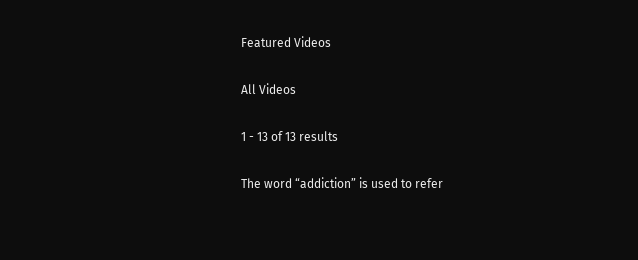Featured Videos

All Videos

1 - 13 of 13 results

The word “addiction” is used to refer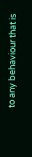to any behaviour that is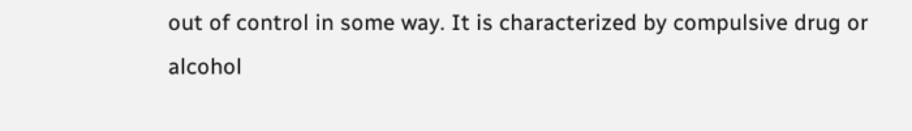out of control in some way. It is characterized by compulsive drug or alcohol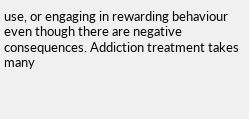use, or engaging in rewarding behaviour even though there are negative consequences. Addiction treatment takes many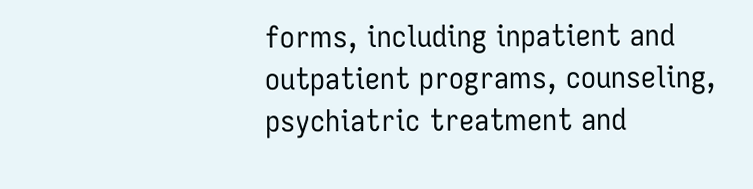forms, including inpatient and outpatient programs, counseling, psychiatric treatment and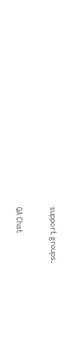support groups.

QA Chat